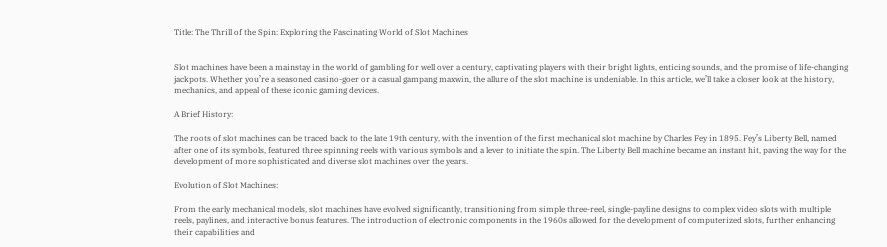Title: The Thrill of the Spin: Exploring the Fascinating World of Slot Machines


Slot machines have been a mainstay in the world of gambling for well over a century, captivating players with their bright lights, enticing sounds, and the promise of life-changing jackpots. Whether you’re a seasoned casino-goer or a casual gampang maxwin, the allure of the slot machine is undeniable. In this article, we’ll take a closer look at the history, mechanics, and appeal of these iconic gaming devices.

A Brief History:

The roots of slot machines can be traced back to the late 19th century, with the invention of the first mechanical slot machine by Charles Fey in 1895. Fey’s Liberty Bell, named after one of its symbols, featured three spinning reels with various symbols and a lever to initiate the spin. The Liberty Bell machine became an instant hit, paving the way for the development of more sophisticated and diverse slot machines over the years.

Evolution of Slot Machines:

From the early mechanical models, slot machines have evolved significantly, transitioning from simple three-reel, single-payline designs to complex video slots with multiple reels, paylines, and interactive bonus features. The introduction of electronic components in the 1960s allowed for the development of computerized slots, further enhancing their capabilities and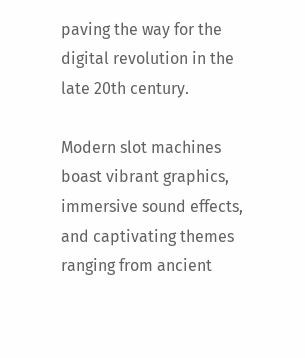paving the way for the digital revolution in the late 20th century.

Modern slot machines boast vibrant graphics, immersive sound effects, and captivating themes ranging from ancient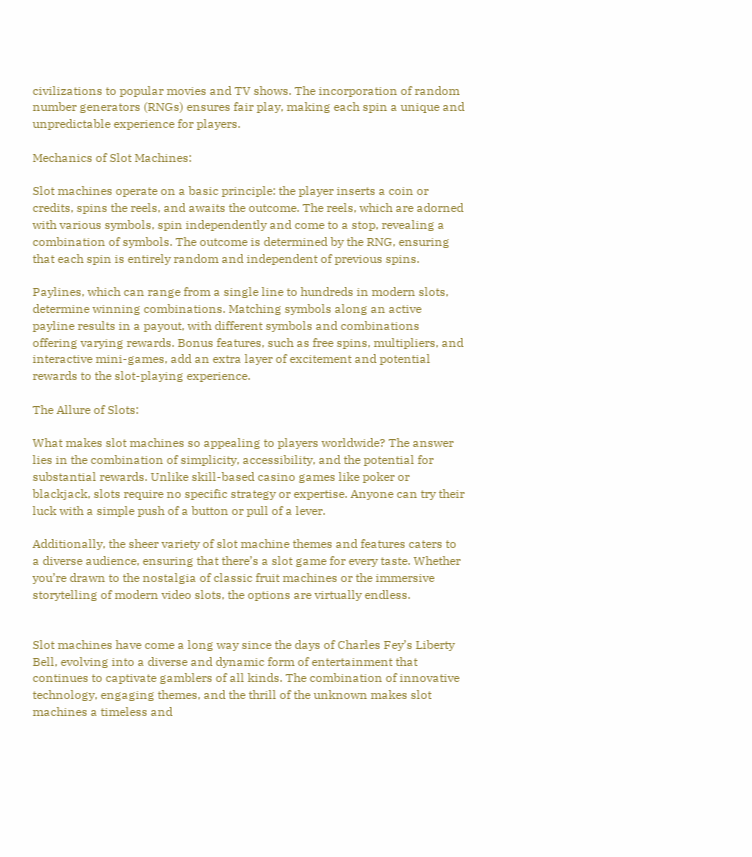civilizations to popular movies and TV shows. The incorporation of random number generators (RNGs) ensures fair play, making each spin a unique and unpredictable experience for players.

Mechanics of Slot Machines:

Slot machines operate on a basic principle: the player inserts a coin or credits, spins the reels, and awaits the outcome. The reels, which are adorned with various symbols, spin independently and come to a stop, revealing a combination of symbols. The outcome is determined by the RNG, ensuring that each spin is entirely random and independent of previous spins.

Paylines, which can range from a single line to hundreds in modern slots, determine winning combinations. Matching symbols along an active payline results in a payout, with different symbols and combinations offering varying rewards. Bonus features, such as free spins, multipliers, and interactive mini-games, add an extra layer of excitement and potential rewards to the slot-playing experience.

The Allure of Slots:

What makes slot machines so appealing to players worldwide? The answer lies in the combination of simplicity, accessibility, and the potential for substantial rewards. Unlike skill-based casino games like poker or blackjack, slots require no specific strategy or expertise. Anyone can try their luck with a simple push of a button or pull of a lever.

Additionally, the sheer variety of slot machine themes and features caters to a diverse audience, ensuring that there’s a slot game for every taste. Whether you’re drawn to the nostalgia of classic fruit machines or the immersive storytelling of modern video slots, the options are virtually endless.


Slot machines have come a long way since the days of Charles Fey’s Liberty Bell, evolving into a diverse and dynamic form of entertainment that continues to captivate gamblers of all kinds. The combination of innovative technology, engaging themes, and the thrill of the unknown makes slot machines a timeless and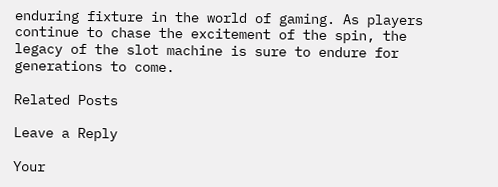enduring fixture in the world of gaming. As players continue to chase the excitement of the spin, the legacy of the slot machine is sure to endure for generations to come.

Related Posts

Leave a Reply

Your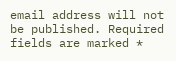email address will not be published. Required fields are marked *